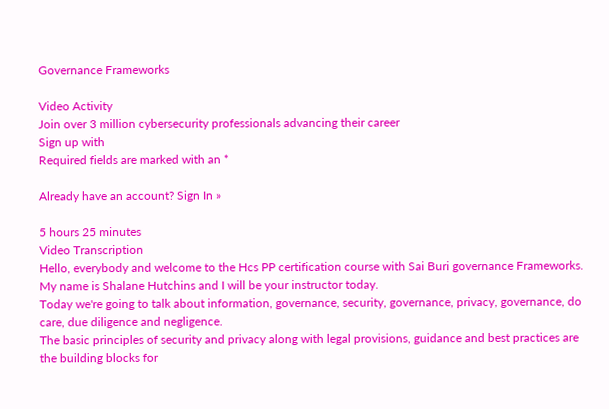Governance Frameworks

Video Activity
Join over 3 million cybersecurity professionals advancing their career
Sign up with
Required fields are marked with an *

Already have an account? Sign In »

5 hours 25 minutes
Video Transcription
Hello, everybody and welcome to the Hcs PP certification course with Sai Buri governance Frameworks.
My name is Shalane Hutchins and I will be your instructor today.
Today we're going to talk about information, governance, security, governance, privacy, governance, do care, due diligence and negligence.
The basic principles of security and privacy along with legal provisions, guidance and best practices are the building blocks for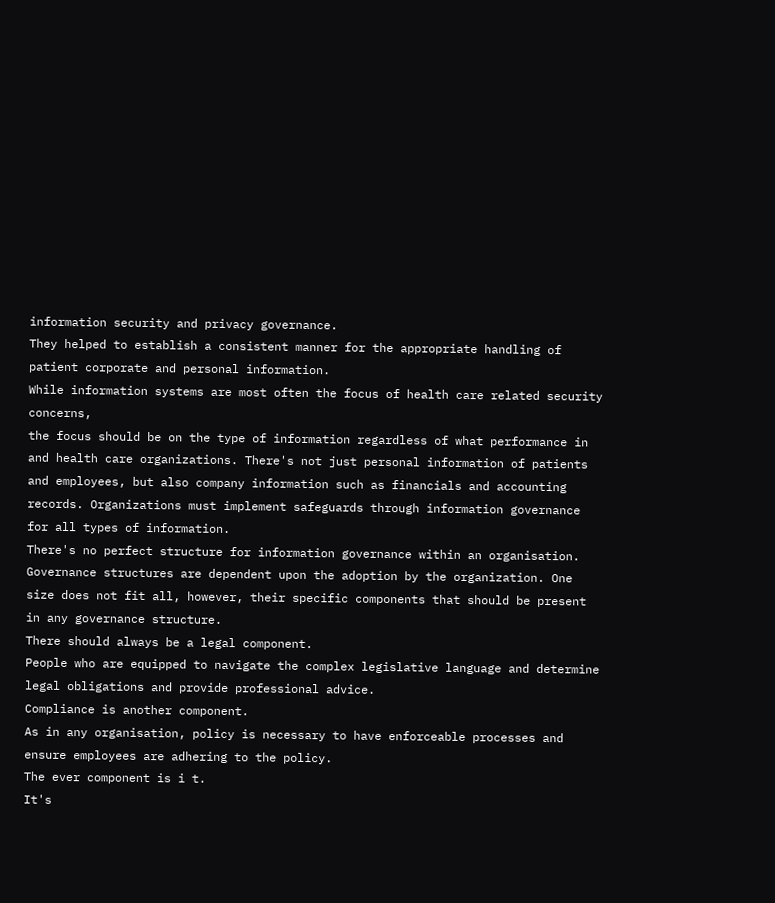information security and privacy governance.
They helped to establish a consistent manner for the appropriate handling of patient corporate and personal information.
While information systems are most often the focus of health care related security concerns,
the focus should be on the type of information regardless of what performance in
and health care organizations. There's not just personal information of patients and employees, but also company information such as financials and accounting records. Organizations must implement safeguards through information governance for all types of information.
There's no perfect structure for information governance within an organisation. Governance structures are dependent upon the adoption by the organization. One size does not fit all, however, their specific components that should be present in any governance structure.
There should always be a legal component.
People who are equipped to navigate the complex legislative language and determine legal obligations and provide professional advice.
Compliance is another component.
As in any organisation, policy is necessary to have enforceable processes and ensure employees are adhering to the policy.
The ever component is i t.
It's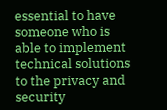essential to have someone who is able to implement technical solutions to the privacy and security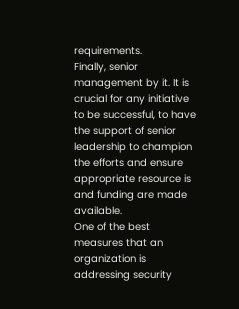requirements.
Finally, senior management by it. It is crucial for any initiative to be successful, to have the support of senior leadership to champion the efforts and ensure appropriate resource is and funding are made available.
One of the best measures that an organization is addressing security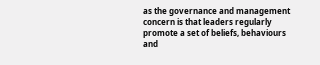as the governance and management concern is that leaders regularly promote a set of beliefs, behaviours and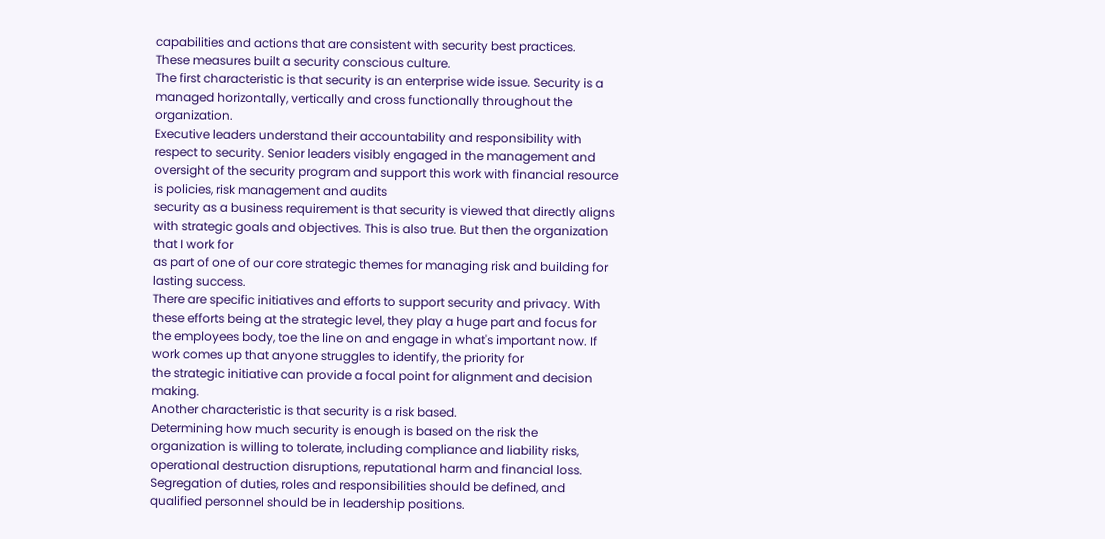capabilities and actions that are consistent with security best practices.
These measures built a security conscious culture.
The first characteristic is that security is an enterprise wide issue. Security is a managed horizontally, vertically and cross functionally throughout the organization.
Executive leaders understand their accountability and responsibility with respect to security. Senior leaders visibly engaged in the management and oversight of the security program and support this work with financial resource is policies, risk management and audits
security as a business requirement is that security is viewed that directly aligns with strategic goals and objectives. This is also true. But then the organization that I work for
as part of one of our core strategic themes for managing risk and building for lasting success.
There are specific initiatives and efforts to support security and privacy. With these efforts being at the strategic level, they play a huge part and focus for the employees body, toe the line on and engage in what's important now. If work comes up that anyone struggles to identify, the priority for
the strategic initiative can provide a focal point for alignment and decision making.
Another characteristic is that security is a risk based.
Determining how much security is enough is based on the risk the organization is willing to tolerate, including compliance and liability risks, operational destruction disruptions, reputational harm and financial loss.
Segregation of duties, roles and responsibilities should be defined, and qualified personnel should be in leadership positions.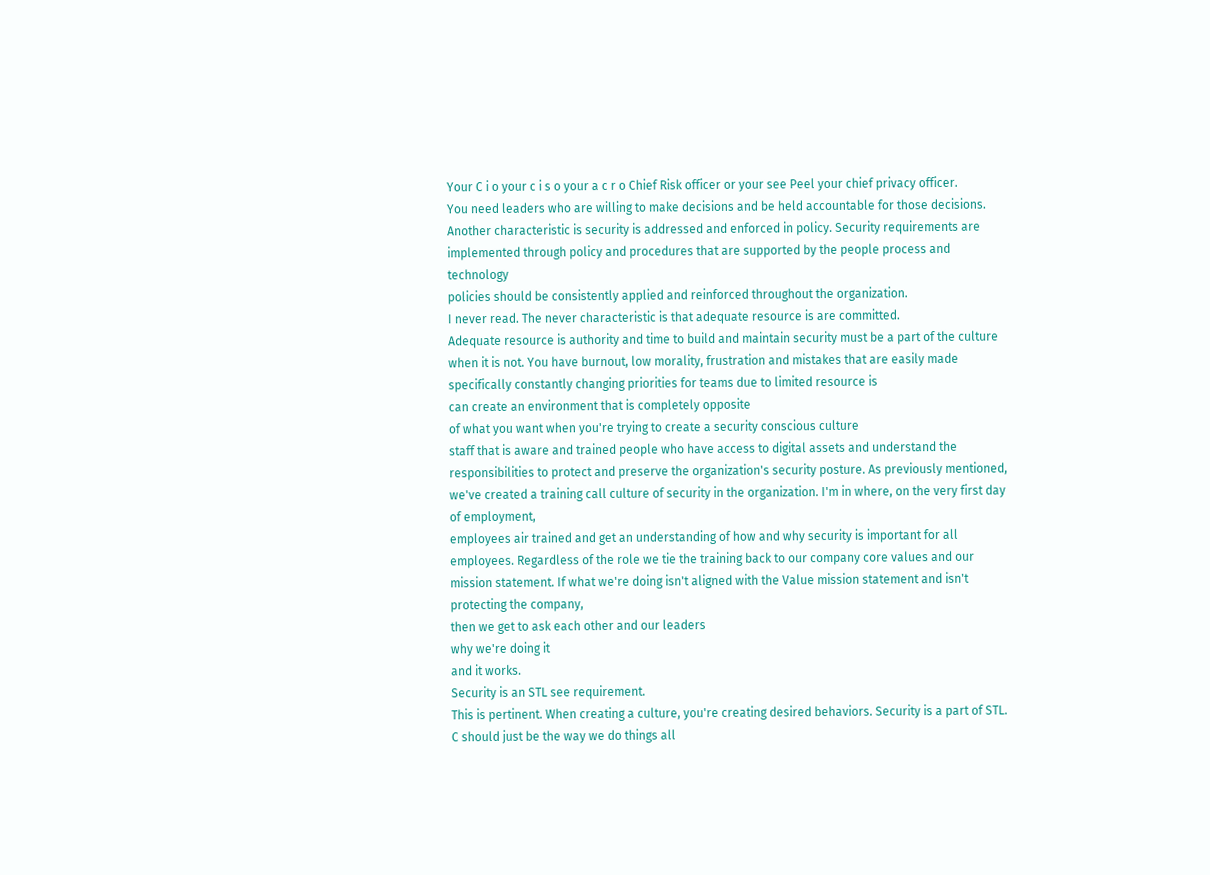Your C i o your c i s o your a c r o Chief Risk officer or your see Peel your chief privacy officer.
You need leaders who are willing to make decisions and be held accountable for those decisions.
Another characteristic is security is addressed and enforced in policy. Security requirements are implemented through policy and procedures that are supported by the people process and technology
policies should be consistently applied and reinforced throughout the organization.
I never read. The never characteristic is that adequate resource is are committed.
Adequate resource is authority and time to build and maintain security must be a part of the culture when it is not. You have burnout, low morality, frustration and mistakes that are easily made specifically constantly changing priorities for teams due to limited resource is
can create an environment that is completely opposite
of what you want when you're trying to create a security conscious culture
staff that is aware and trained people who have access to digital assets and understand the responsibilities to protect and preserve the organization's security posture. As previously mentioned, we've created a training call culture of security in the organization. I'm in where, on the very first day of employment,
employees air trained and get an understanding of how and why security is important for all employees. Regardless of the role we tie the training back to our company core values and our mission statement. If what we're doing isn't aligned with the Value mission statement and isn't protecting the company,
then we get to ask each other and our leaders
why we're doing it
and it works.
Security is an STL see requirement.
This is pertinent. When creating a culture, you're creating desired behaviors. Security is a part of STL. C should just be the way we do things all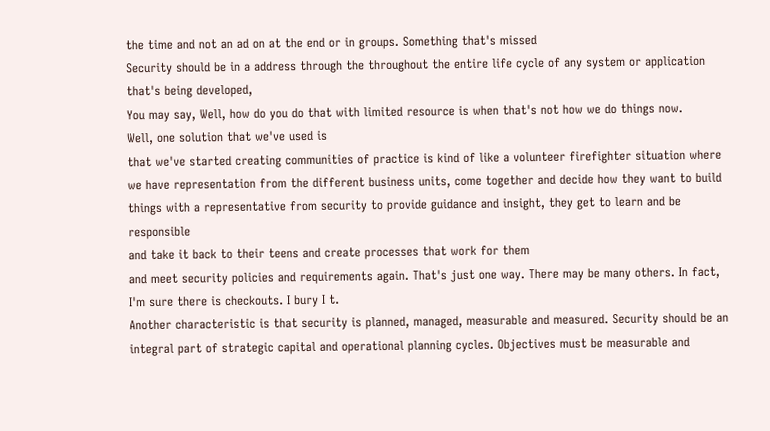the time and not an ad on at the end or in groups. Something that's missed
Security should be in a address through the throughout the entire life cycle of any system or application that's being developed,
You may say, Well, how do you do that with limited resource is when that's not how we do things now.
Well, one solution that we've used is
that we've started creating communities of practice is kind of like a volunteer firefighter situation where we have representation from the different business units, come together and decide how they want to build things with a representative from security to provide guidance and insight, they get to learn and be responsible
and take it back to their teens and create processes that work for them
and meet security policies and requirements again. That's just one way. There may be many others. In fact, I'm sure there is checkouts. I bury I t.
Another characteristic is that security is planned, managed, measurable and measured. Security should be an integral part of strategic capital and operational planning cycles. Objectives must be measurable and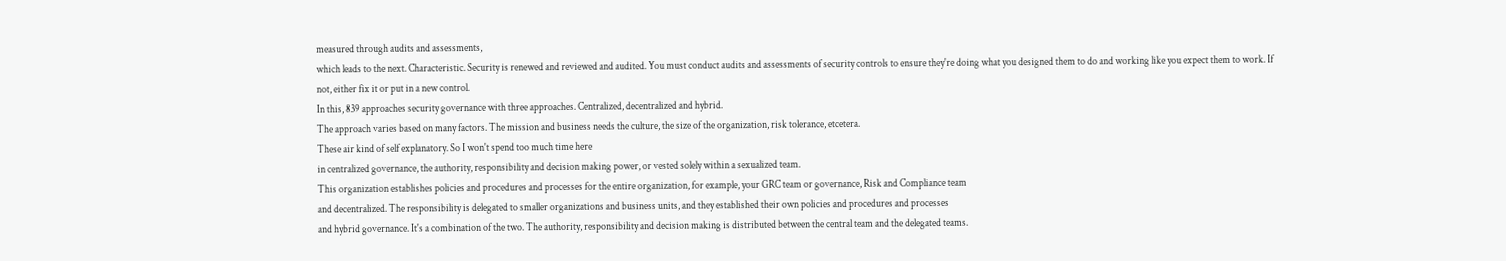measured through audits and assessments,
which leads to the next. Characteristic. Security is renewed and reviewed and audited. You must conduct audits and assessments of security controls to ensure they're doing what you designed them to do and working like you expect them to work. If not, either fix it or put in a new control.
In this, 839 approaches security governance with three approaches. Centralized, decentralized and hybrid.
The approach varies based on many factors. The mission and business needs the culture, the size of the organization, risk tolerance, etcetera.
These air kind of self explanatory. So I won't spend too much time here
in centralized governance, the authority, responsibility and decision making power, or vested solely within a sexualized team.
This organization establishes policies and procedures and processes for the entire organization, for example, your GRC team or governance, Risk and Compliance team
and decentralized. The responsibility is delegated to smaller organizations and business units, and they established their own policies and procedures and processes
and hybrid governance. It's a combination of the two. The authority, responsibility and decision making is distributed between the central team and the delegated teams.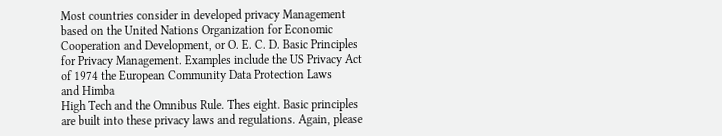Most countries consider in developed privacy Management based on the United Nations Organization for Economic Cooperation and Development, or O. E. C. D. Basic Principles for Privacy Management. Examples include the US Privacy Act of 1974 the European Community Data Protection Laws
and Himba
High Tech and the Omnibus Rule. Thes eight. Basic principles are built into these privacy laws and regulations. Again, please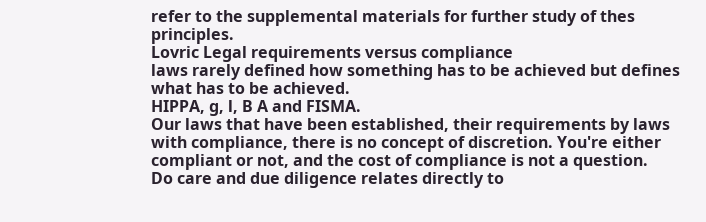refer to the supplemental materials for further study of thes principles.
Lovric Legal requirements versus compliance
laws rarely defined how something has to be achieved but defines what has to be achieved.
HIPPA, g, l, B A and FISMA.
Our laws that have been established, their requirements by laws with compliance, there is no concept of discretion. You're either compliant or not, and the cost of compliance is not a question.
Do care and due diligence relates directly to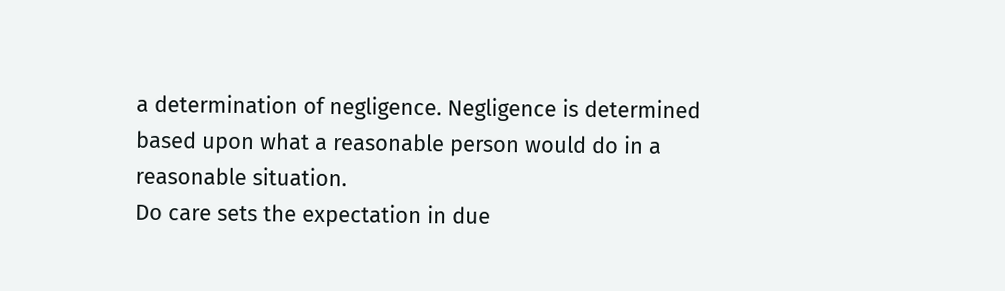a determination of negligence. Negligence is determined based upon what a reasonable person would do in a reasonable situation.
Do care sets the expectation in due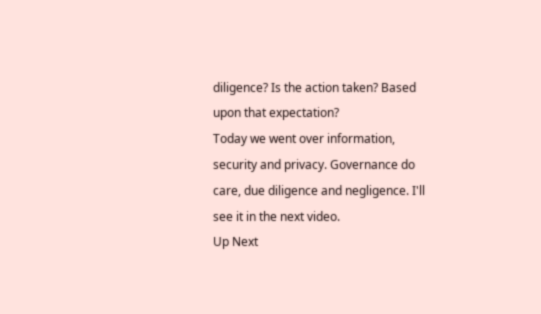diligence? Is the action taken? Based upon that expectation?
Today we went over information, security and privacy. Governance do care, due diligence and negligence. I'll see it in the next video.
Up Next